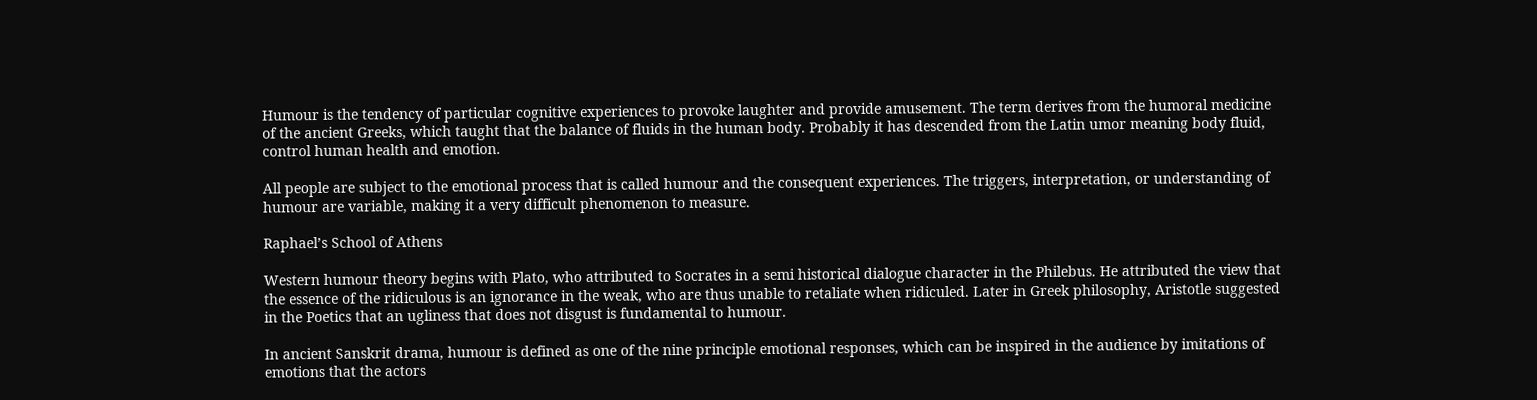Humour is the tendency of particular cognitive experiences to provoke laughter and provide amusement. The term derives from the humoral medicine of the ancient Greeks, which taught that the balance of fluids in the human body. Probably it has descended from the Latin umor meaning body fluid, control human health and emotion.

All people are subject to the emotional process that is called humour and the consequent experiences. The triggers, interpretation, or understanding of humour are variable, making it a very difficult phenomenon to measure.

Raphael’s School of Athens

Western humour theory begins with Plato, who attributed to Socrates in a semi historical dialogue character in the Philebus. He attributed the view that the essence of the ridiculous is an ignorance in the weak, who are thus unable to retaliate when ridiculed. Later in Greek philosophy, Aristotle suggested in the Poetics that an ugliness that does not disgust is fundamental to humour.

In ancient Sanskrit drama, humour is defined as one of the nine principle emotional responses, which can be inspired in the audience by imitations of emotions that the actors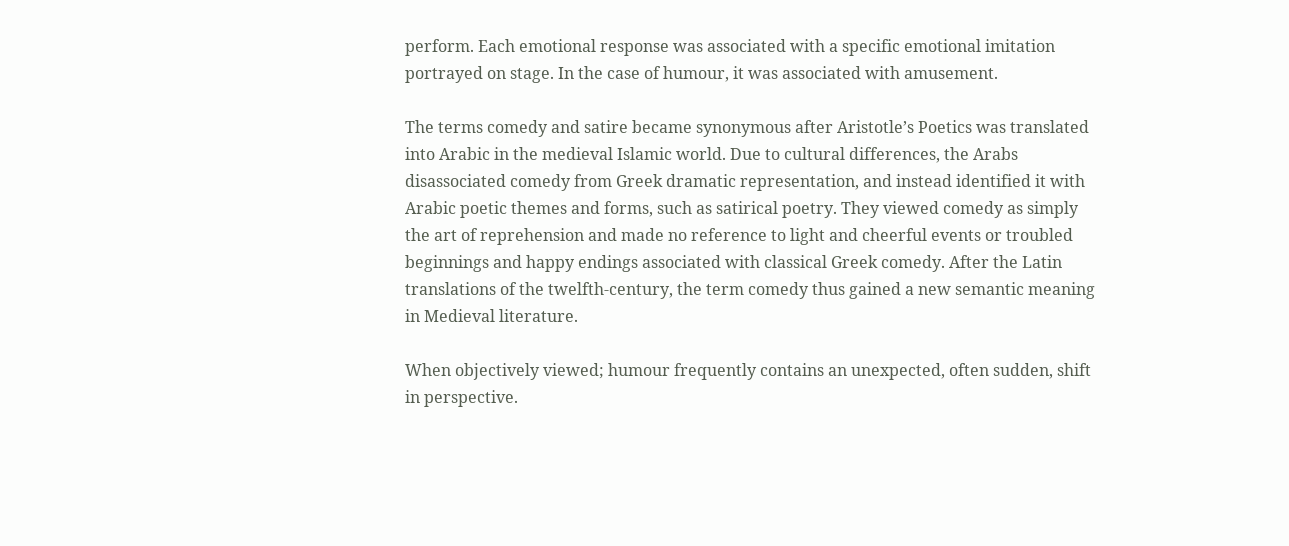perform. Each emotional response was associated with a specific emotional imitation portrayed on stage. In the case of humour, it was associated with amusement.

The terms comedy and satire became synonymous after Aristotle’s Poetics was translated into Arabic in the medieval Islamic world. Due to cultural differences, the Arabs disassociated comedy from Greek dramatic representation, and instead identified it with Arabic poetic themes and forms, such as satirical poetry. They viewed comedy as simply the art of reprehension and made no reference to light and cheerful events or troubled beginnings and happy endings associated with classical Greek comedy. After the Latin translations of the twelfth-century, the term comedy thus gained a new semantic meaning in Medieval literature.

When objectively viewed; humour frequently contains an unexpected, often sudden, shift in perspective.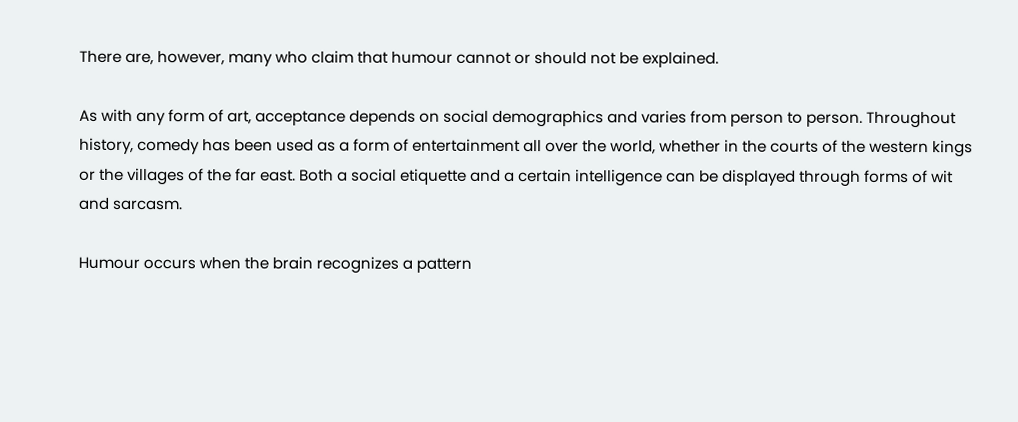There are, however, many who claim that humour cannot or should not be explained.

As with any form of art, acceptance depends on social demographics and varies from person to person. Throughout history, comedy has been used as a form of entertainment all over the world, whether in the courts of the western kings or the villages of the far east. Both a social etiquette and a certain intelligence can be displayed through forms of wit and sarcasm.

Humour occurs when the brain recognizes a pattern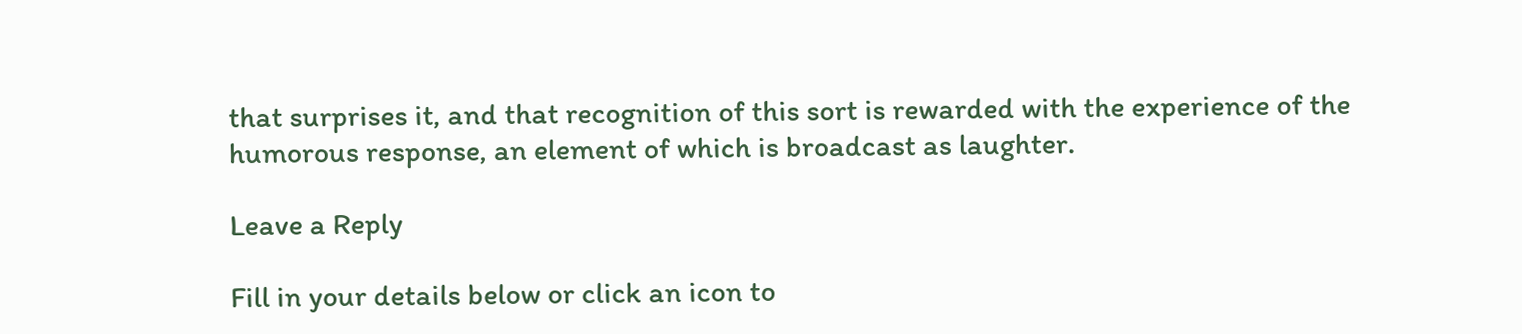that surprises it, and that recognition of this sort is rewarded with the experience of the humorous response, an element of which is broadcast as laughter.

Leave a Reply

Fill in your details below or click an icon to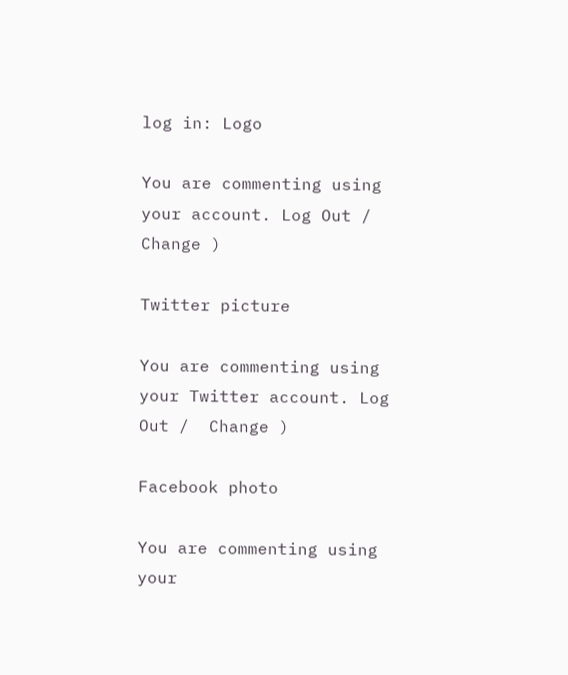log in: Logo

You are commenting using your account. Log Out /  Change )

Twitter picture

You are commenting using your Twitter account. Log Out /  Change )

Facebook photo

You are commenting using your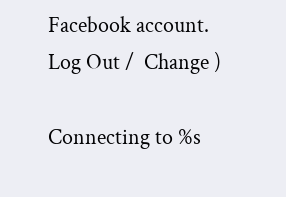Facebook account. Log Out /  Change )

Connecting to %s